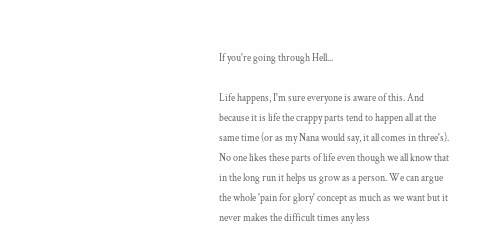If you're going through Hell...

Life happens, I'm sure everyone is aware of this. And because it is life the crappy parts tend to happen all at the same time (or as my Nana would say, it all comes in three's). No one likes these parts of life even though we all know that in the long run it helps us grow as a person. We can argue the whole 'pain for glory' concept as much as we want but it never makes the difficult times any less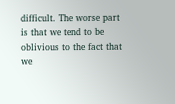difficult. The worse part is that we tend to be oblivious to the fact that we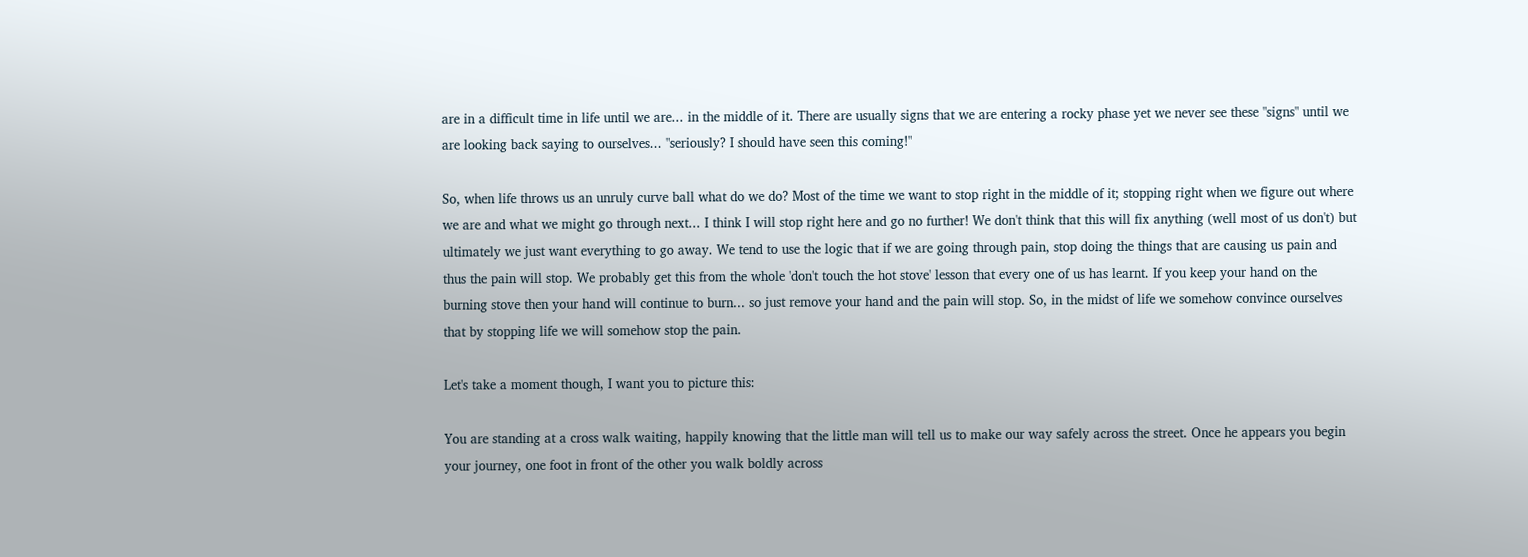are in a difficult time in life until we are... in the middle of it. There are usually signs that we are entering a rocky phase yet we never see these "signs" until we are looking back saying to ourselves... "seriously? I should have seen this coming!"

So, when life throws us an unruly curve ball what do we do? Most of the time we want to stop right in the middle of it; stopping right when we figure out where we are and what we might go through next... I think I will stop right here and go no further! We don't think that this will fix anything (well most of us don't) but ultimately we just want everything to go away. We tend to use the logic that if we are going through pain, stop doing the things that are causing us pain and thus the pain will stop. We probably get this from the whole 'don't touch the hot stove' lesson that every one of us has learnt. If you keep your hand on the burning stove then your hand will continue to burn... so just remove your hand and the pain will stop. So, in the midst of life we somehow convince ourselves that by stopping life we will somehow stop the pain.

Let's take a moment though, I want you to picture this:

You are standing at a cross walk waiting, happily knowing that the little man will tell us to make our way safely across the street. Once he appears you begin your journey, one foot in front of the other you walk boldly across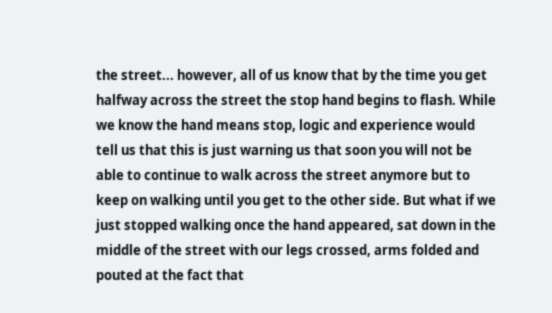the street... however, all of us know that by the time you get halfway across the street the stop hand begins to flash. While we know the hand means stop, logic and experience would tell us that this is just warning us that soon you will not be able to continue to walk across the street anymore but to keep on walking until you get to the other side. But what if we just stopped walking once the hand appeared, sat down in the middle of the street with our legs crossed, arms folded and pouted at the fact that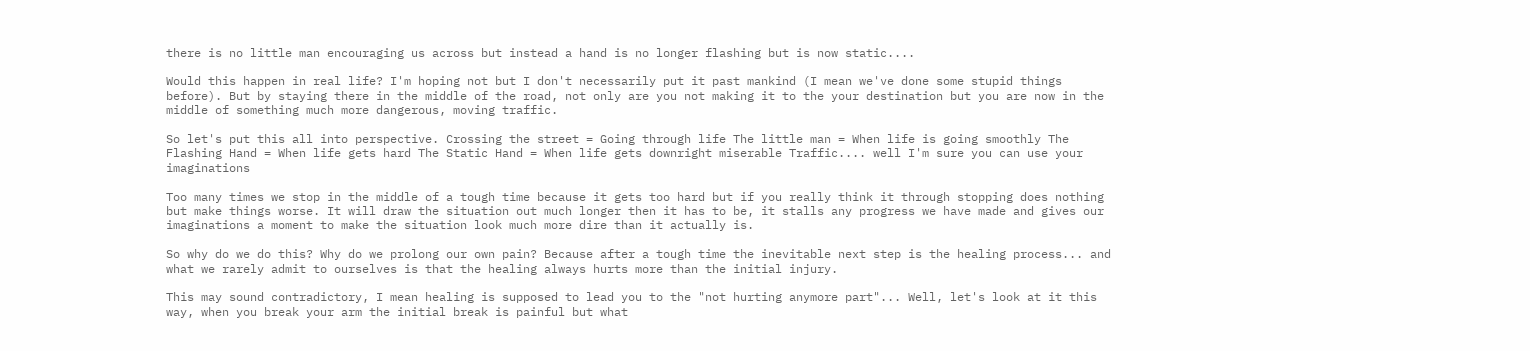there is no little man encouraging us across but instead a hand is no longer flashing but is now static....

Would this happen in real life? I'm hoping not but I don't necessarily put it past mankind (I mean we've done some stupid things before). But by staying there in the middle of the road, not only are you not making it to the your destination but you are now in the middle of something much more dangerous, moving traffic.

So let's put this all into perspective. Crossing the street = Going through life The little man = When life is going smoothly The Flashing Hand = When life gets hard The Static Hand = When life gets downright miserable Traffic.... well I'm sure you can use your imaginations

Too many times we stop in the middle of a tough time because it gets too hard but if you really think it through stopping does nothing but make things worse. It will draw the situation out much longer then it has to be, it stalls any progress we have made and gives our imaginations a moment to make the situation look much more dire than it actually is.

So why do we do this? Why do we prolong our own pain? Because after a tough time the inevitable next step is the healing process... and what we rarely admit to ourselves is that the healing always hurts more than the initial injury.

This may sound contradictory, I mean healing is supposed to lead you to the "not hurting anymore part"... Well, let's look at it this way, when you break your arm the initial break is painful but what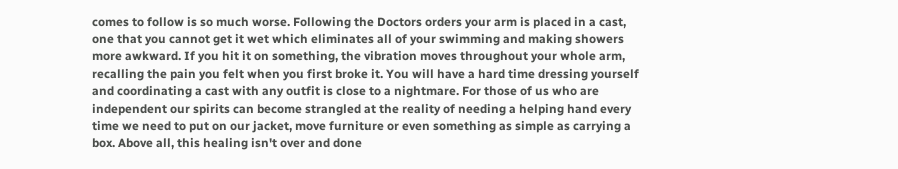comes to follow is so much worse. Following the Doctors orders your arm is placed in a cast, one that you cannot get it wet which eliminates all of your swimming and making showers more awkward. If you hit it on something, the vibration moves throughout your whole arm, recalling the pain you felt when you first broke it. You will have a hard time dressing yourself and coordinating a cast with any outfit is close to a nightmare. For those of us who are independent our spirits can become strangled at the reality of needing a helping hand every time we need to put on our jacket, move furniture or even something as simple as carrying a box. Above all, this healing isn't over and done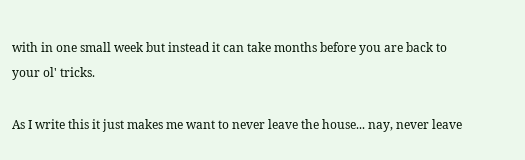with in one small week but instead it can take months before you are back to your ol' tricks.

As I write this it just makes me want to never leave the house... nay, never leave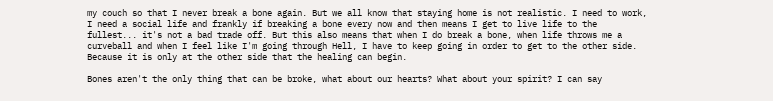my couch so that I never break a bone again. But we all know that staying home is not realistic. I need to work, I need a social life and frankly if breaking a bone every now and then means I get to live life to the fullest... it's not a bad trade off. But this also means that when I do break a bone, when life throws me a curveball and when I feel like I'm going through Hell, I have to keep going in order to get to the other side. Because it is only at the other side that the healing can begin.

Bones aren't the only thing that can be broke, what about our hearts? What about your spirit? I can say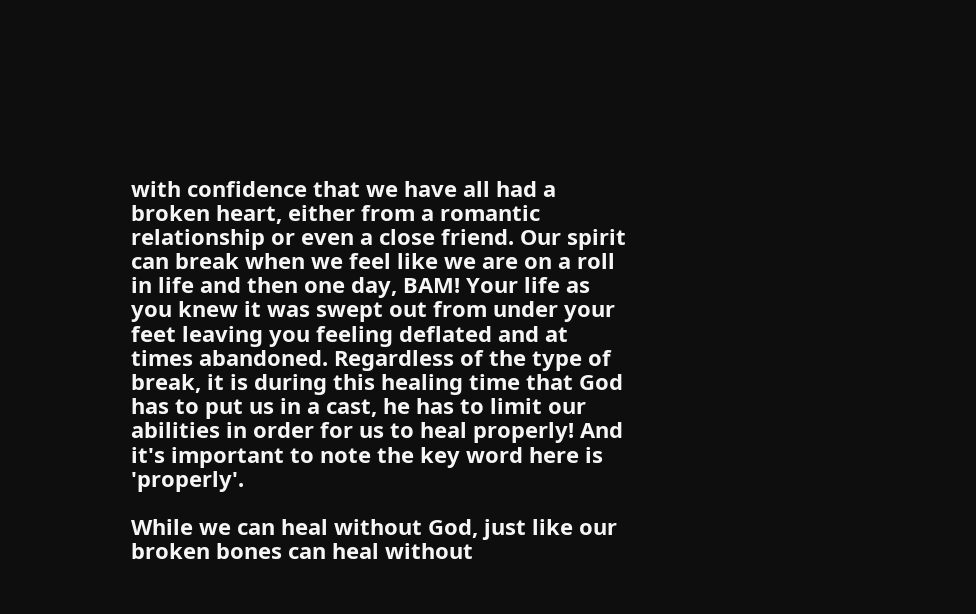with confidence that we have all had a broken heart, either from a romantic relationship or even a close friend. Our spirit can break when we feel like we are on a roll in life and then one day, BAM! Your life as you knew it was swept out from under your feet leaving you feeling deflated and at times abandoned. Regardless of the type of break, it is during this healing time that God has to put us in a cast, he has to limit our abilities in order for us to heal properly! And it's important to note the key word here is 'properly'.

While we can heal without God, just like our broken bones can heal without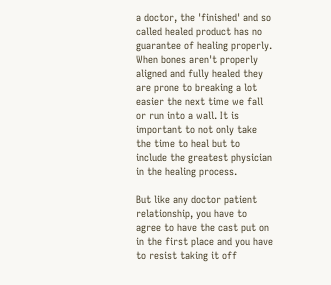a doctor, the 'finished' and so called healed product has no guarantee of healing properly. When bones aren't properly aligned and fully healed they are prone to breaking a lot easier the next time we fall or run into a wall. It is important to not only take the time to heal but to include the greatest physician in the healing process.

But like any doctor patient relationship, you have to agree to have the cast put on in the first place and you have to resist taking it off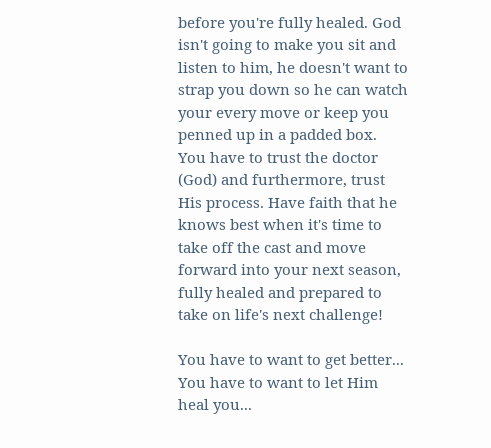before you're fully healed. God isn't going to make you sit and listen to him, he doesn't want to strap you down so he can watch your every move or keep you penned up in a padded box. You have to trust the doctor (God) and furthermore, trust His process. Have faith that he knows best when it's time to take off the cast and move forward into your next season, fully healed and prepared to take on life's next challenge!

You have to want to get better... You have to want to let Him heal you...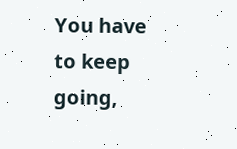You have to keep going,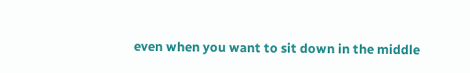even when you want to sit down in the middle